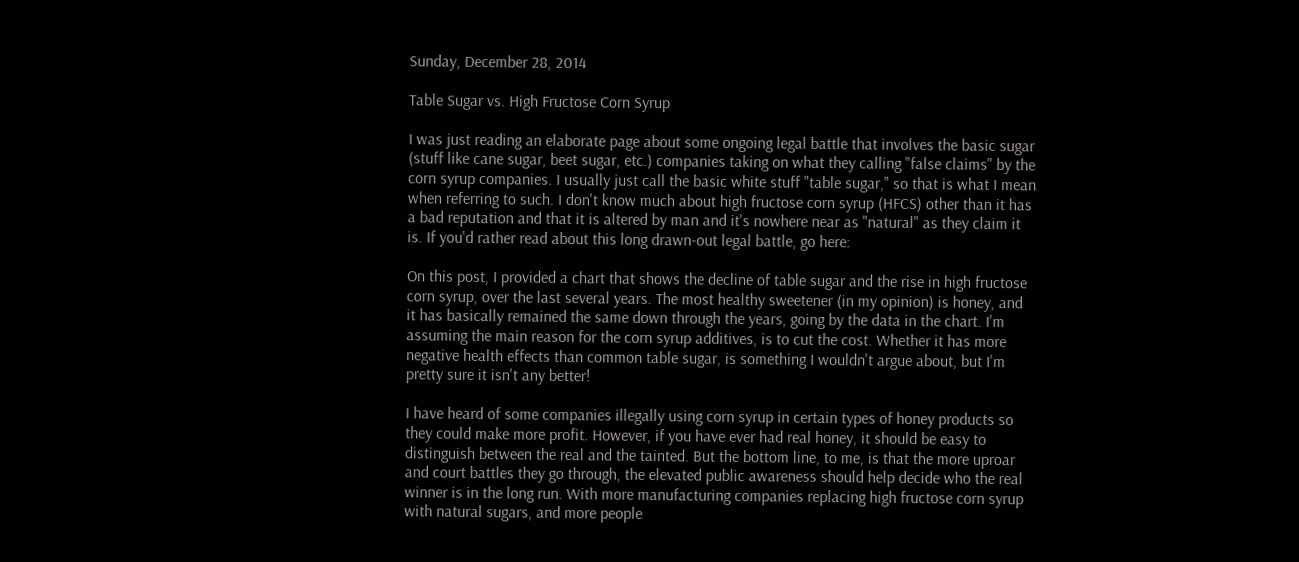Sunday, December 28, 2014

Table Sugar vs. High Fructose Corn Syrup

I was just reading an elaborate page about some ongoing legal battle that involves the basic sugar (stuff like cane sugar, beet sugar, etc.) companies taking on what they calling "false claims" by the corn syrup companies. I usually just call the basic white stuff "table sugar," so that is what I mean when referring to such. I don't know much about high fructose corn syrup (HFCS) other than it has a bad reputation and that it is altered by man and it's nowhere near as "natural" as they claim it is. If you'd rather read about this long drawn-out legal battle, go here:

On this post, I provided a chart that shows the decline of table sugar and the rise in high fructose corn syrup, over the last several years. The most healthy sweetener (in my opinion) is honey, and it has basically remained the same down through the years, going by the data in the chart. I'm assuming the main reason for the corn syrup additives, is to cut the cost. Whether it has more negative health effects than common table sugar, is something I wouldn't argue about, but I'm pretty sure it isn't any better!

I have heard of some companies illegally using corn syrup in certain types of honey products so they could make more profit. However, if you have ever had real honey, it should be easy to distinguish between the real and the tainted. But the bottom line, to me, is that the more uproar and court battles they go through, the elevated public awareness should help decide who the real winner is in the long run. With more manufacturing companies replacing high fructose corn syrup with natural sugars, and more people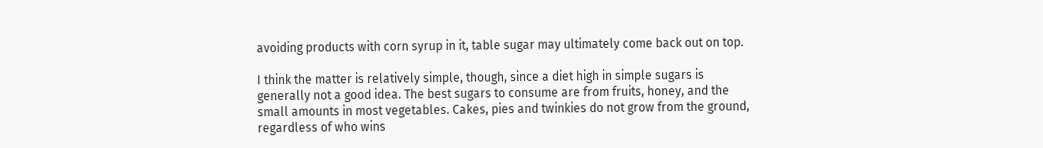avoiding products with corn syrup in it, table sugar may ultimately come back out on top.

I think the matter is relatively simple, though, since a diet high in simple sugars is generally not a good idea. The best sugars to consume are from fruits, honey, and the small amounts in most vegetables. Cakes, pies and twinkies do not grow from the ground, regardless of who wins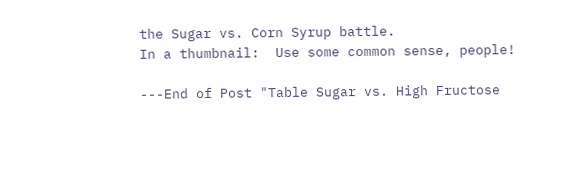the Sugar vs. Corn Syrup battle.
In a thumbnail:  Use some common sense, people!

---End of Post "Table Sugar vs. High Fructose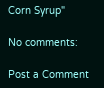Corn Syrup"

No comments:

Post a Comment